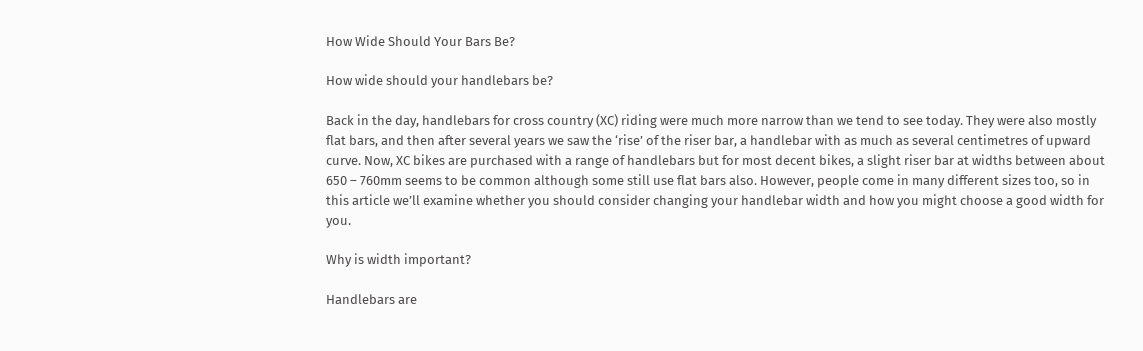How Wide Should Your Bars Be?

How wide should your handlebars be?

Back in the day, handlebars for cross country (XC) riding were much more narrow than we tend to see today. They were also mostly flat bars, and then after several years we saw the ‘rise’ of the riser bar, a handlebar with as much as several centimetres of upward curve. Now, XC bikes are purchased with a range of handlebars but for most decent bikes, a slight riser bar at widths between about 650 – 760mm seems to be common although some still use flat bars also. However, people come in many different sizes too, so in this article we’ll examine whether you should consider changing your handlebar width and how you might choose a good width for you.

Why is width important?

Handlebars are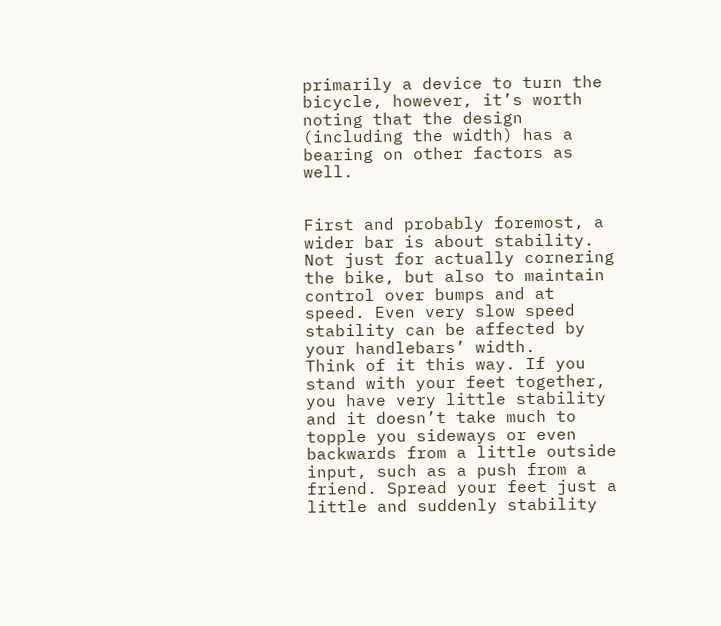primarily a device to turn the bicycle, however, it’s worth noting that the design (including the width) has a bearing on other factors as well.


First and probably foremost, a wider bar is about stability. Not just for actually cornering the bike, but also to maintain control over bumps and at speed. Even very slow speed stability can be affected by your handlebars’ width.
Think of it this way. If you stand with your feet together, you have very little stability and it doesn’t take much to topple you sideways or even backwards from a little outside input, such as a push from a friend. Spread your feet just a little and suddenly stability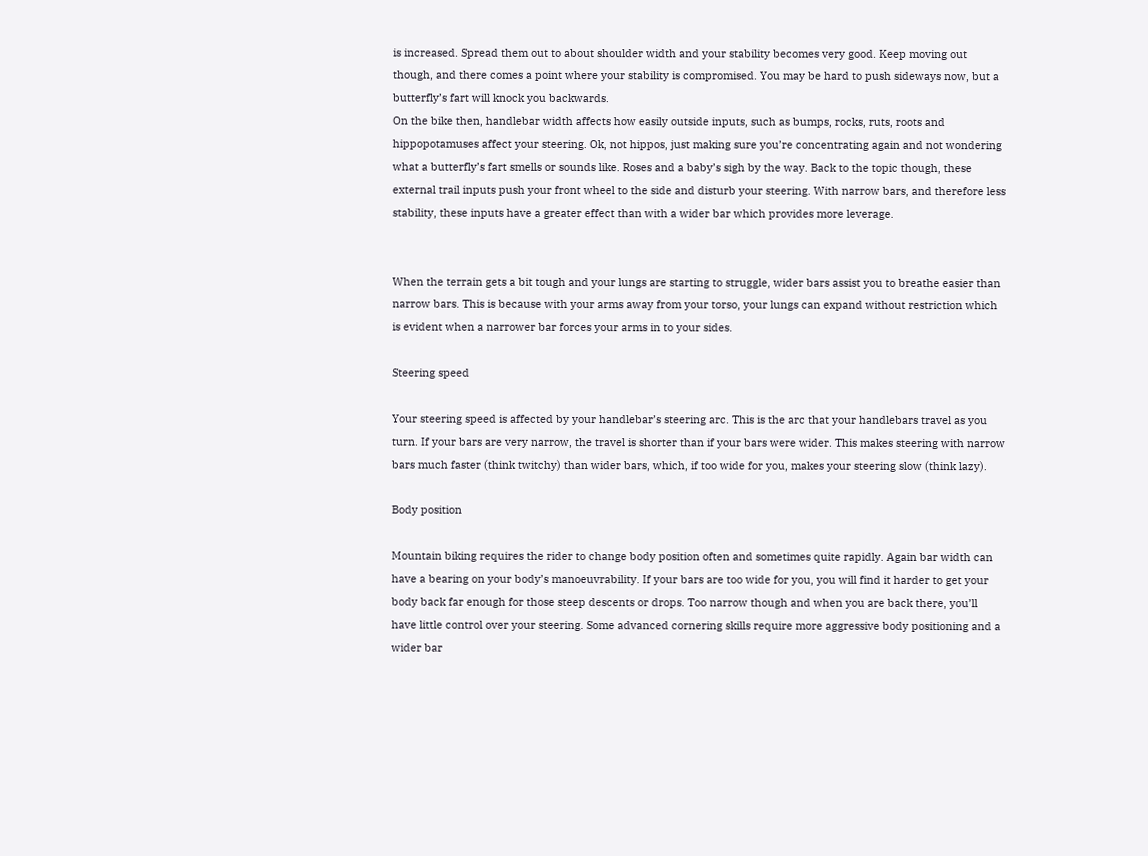is increased. Spread them out to about shoulder width and your stability becomes very good. Keep moving out though, and there comes a point where your stability is compromised. You may be hard to push sideways now, but a butterfly’s fart will knock you backwards.
On the bike then, handlebar width affects how easily outside inputs, such as bumps, rocks, ruts, roots and hippopotamuses affect your steering. Ok, not hippos, just making sure you’re concentrating again and not wondering what a butterfly’s fart smells or sounds like. Roses and a baby’s sigh by the way. Back to the topic though, these external trail inputs push your front wheel to the side and disturb your steering. With narrow bars, and therefore less stability, these inputs have a greater effect than with a wider bar which provides more leverage.


When the terrain gets a bit tough and your lungs are starting to struggle, wider bars assist you to breathe easier than narrow bars. This is because with your arms away from your torso, your lungs can expand without restriction which is evident when a narrower bar forces your arms in to your sides.

Steering speed

Your steering speed is affected by your handlebar’s steering arc. This is the arc that your handlebars travel as you turn. If your bars are very narrow, the travel is shorter than if your bars were wider. This makes steering with narrow bars much faster (think twitchy) than wider bars, which, if too wide for you, makes your steering slow (think lazy).

Body position

Mountain biking requires the rider to change body position often and sometimes quite rapidly. Again bar width can have a bearing on your body’s manoeuvrability. If your bars are too wide for you, you will find it harder to get your body back far enough for those steep descents or drops. Too narrow though and when you are back there, you’ll have little control over your steering. Some advanced cornering skills require more aggressive body positioning and a wider bar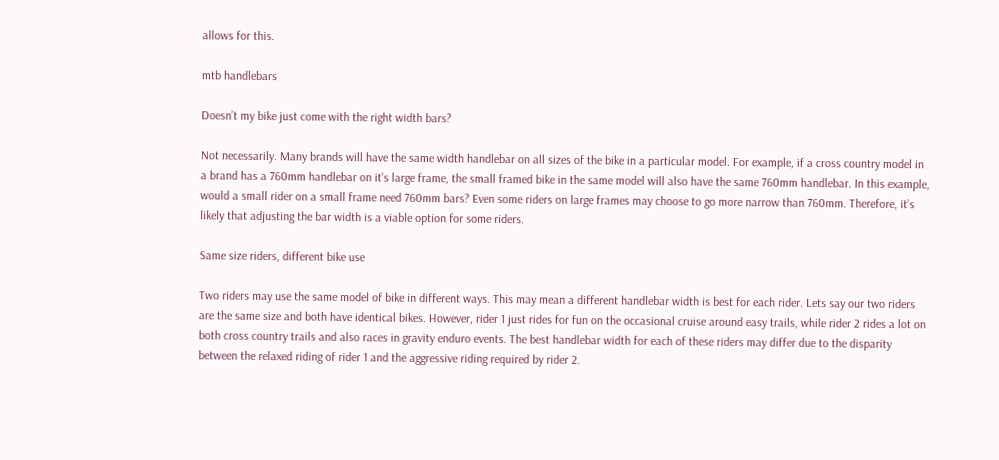allows for this.

mtb handlebars

Doesn’t my bike just come with the right width bars?

Not necessarily. Many brands will have the same width handlebar on all sizes of the bike in a particular model. For example, if a cross country model in a brand has a 760mm handlebar on it’s large frame, the small framed bike in the same model will also have the same 760mm handlebar. In this example, would a small rider on a small frame need 760mm bars? Even some riders on large frames may choose to go more narrow than 760mm. Therefore, it’s likely that adjusting the bar width is a viable option for some riders.

Same size riders, different bike use

Two riders may use the same model of bike in different ways. This may mean a different handlebar width is best for each rider. Lets say our two riders are the same size and both have identical bikes. However, rider 1 just rides for fun on the occasional cruise around easy trails, while rider 2 rides a lot on both cross country trails and also races in gravity enduro events. The best handlebar width for each of these riders may differ due to the disparity between the relaxed riding of rider 1 and the aggressive riding required by rider 2.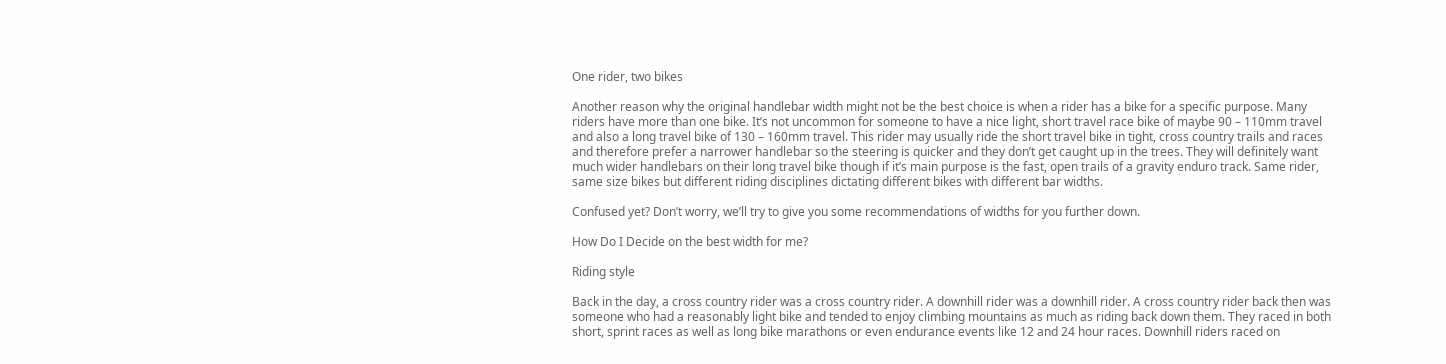One rider, two bikes

Another reason why the original handlebar width might not be the best choice is when a rider has a bike for a specific purpose. Many riders have more than one bike. It’s not uncommon for someone to have a nice light, short travel race bike of maybe 90 – 110mm travel and also a long travel bike of 130 – 160mm travel. This rider may usually ride the short travel bike in tight, cross country trails and races and therefore prefer a narrower handlebar so the steering is quicker and they don’t get caught up in the trees. They will definitely want much wider handlebars on their long travel bike though if it’s main purpose is the fast, open trails of a gravity enduro track. Same rider, same size bikes but different riding disciplines dictating different bikes with different bar widths.

Confused yet? Don’t worry, we’ll try to give you some recommendations of widths for you further down.

How Do I Decide on the best width for me?

Riding style

Back in the day, a cross country rider was a cross country rider. A downhill rider was a downhill rider. A cross country rider back then was someone who had a reasonably light bike and tended to enjoy climbing mountains as much as riding back down them. They raced in both short, sprint races as well as long bike marathons or even endurance events like 12 and 24 hour races. Downhill riders raced on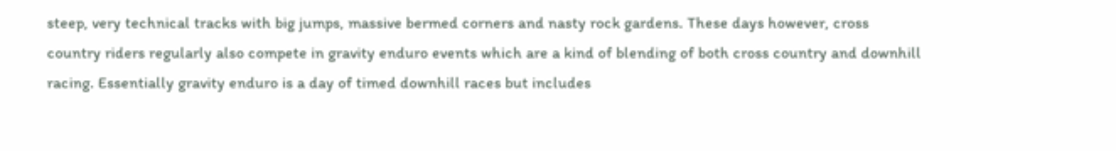steep, very technical tracks with big jumps, massive bermed corners and nasty rock gardens. These days however, cross country riders regularly also compete in gravity enduro events which are a kind of blending of both cross country and downhill racing. Essentially gravity enduro is a day of timed downhill races but includes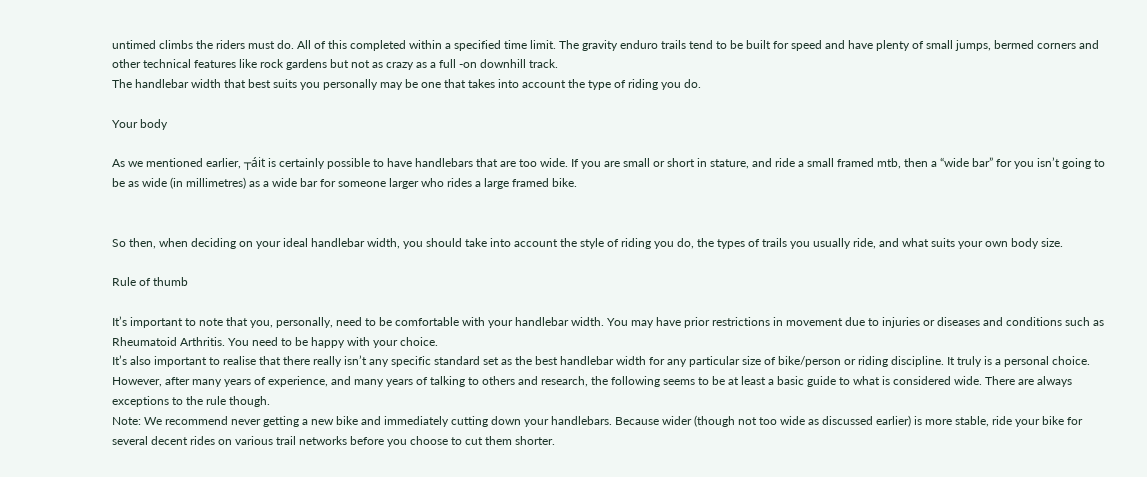untimed climbs the riders must do. All of this completed within a specified time limit. The gravity enduro trails tend to be built for speed and have plenty of small jumps, bermed corners and other technical features like rock gardens but not as crazy as a full -on downhill track.
The handlebar width that best suits you personally may be one that takes into account the type of riding you do.

Your body

As we mentioned earlier, ┬áit is certainly possible to have handlebars that are too wide. If you are small or short in stature, and ride a small framed mtb, then a “wide bar” for you isn’t going to be as wide (in millimetres) as a wide bar for someone larger who rides a large framed bike.


So then, when deciding on your ideal handlebar width, you should take into account the style of riding you do, the types of trails you usually ride, and what suits your own body size.

Rule of thumb

It’s important to note that you, personally, need to be comfortable with your handlebar width. You may have prior restrictions in movement due to injuries or diseases and conditions such as Rheumatoid Arthritis. You need to be happy with your choice.
It’s also important to realise that there really isn’t any specific standard set as the best handlebar width for any particular size of bike/person or riding discipline. It truly is a personal choice. However, after many years of experience, and many years of talking to others and research, the following seems to be at least a basic guide to what is considered wide. There are always exceptions to the rule though.
Note: We recommend never getting a new bike and immediately cutting down your handlebars. Because wider (though not too wide as discussed earlier) is more stable, ride your bike for several decent rides on various trail networks before you choose to cut them shorter.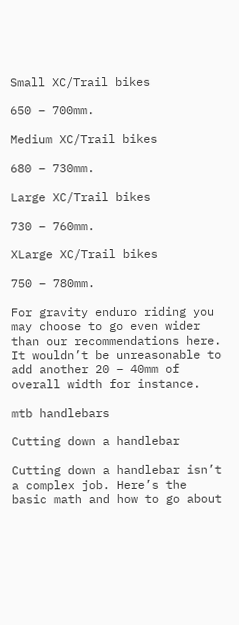Small XC/Trail bikes

650 – 700mm.

Medium XC/Trail bikes

680 – 730mm.

Large XC/Trail bikes

730 – 760mm.

XLarge XC/Trail bikes

750 – 780mm.

For gravity enduro riding you may choose to go even wider than our recommendations here. It wouldn’t be unreasonable to add another 20 – 40mm of overall width for instance.

mtb handlebars

Cutting down a handlebar

Cutting down a handlebar isn’t a complex job. Here’s the basic math and how to go about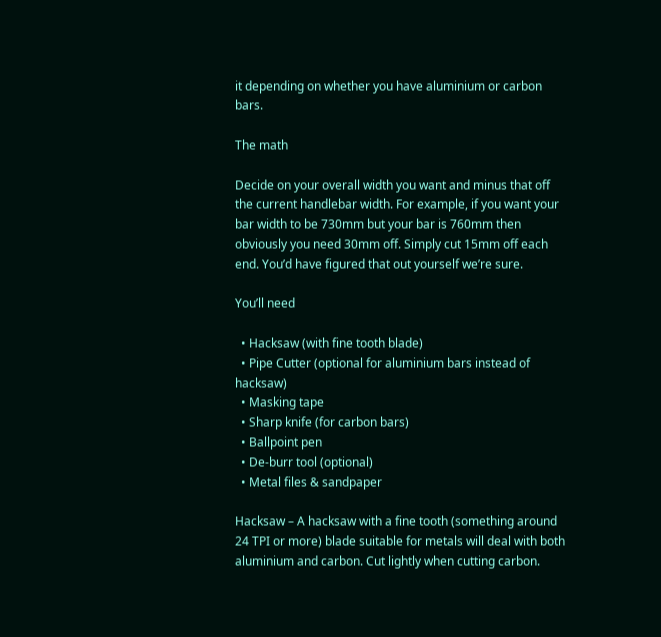it depending on whether you have aluminium or carbon bars.

The math

Decide on your overall width you want and minus that off the current handlebar width. For example, if you want your bar width to be 730mm but your bar is 760mm then obviously you need 30mm off. Simply cut 15mm off each end. You’d have figured that out yourself we’re sure.

You’ll need

  • Hacksaw (with fine tooth blade)
  • Pipe Cutter (optional for aluminium bars instead of hacksaw)
  • Masking tape
  • Sharp knife (for carbon bars)
  • Ballpoint pen
  • De-burr tool (optional)
  • Metal files & sandpaper

Hacksaw – A hacksaw with a fine tooth (something around 24 TPI or more) blade suitable for metals will deal with both aluminium and carbon. Cut lightly when cutting carbon.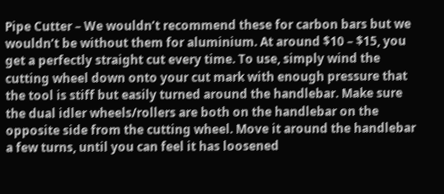Pipe Cutter – We wouldn’t recommend these for carbon bars but we wouldn’t be without them for aluminium. At around $10 – $15, you get a perfectly straight cut every time. To use, simply wind the cutting wheel down onto your cut mark with enough pressure that the tool is stiff but easily turned around the handlebar. Make sure the dual idler wheels/rollers are both on the handlebar on the opposite side from the cutting wheel. Move it around the handlebar a few turns, until you can feel it has loosened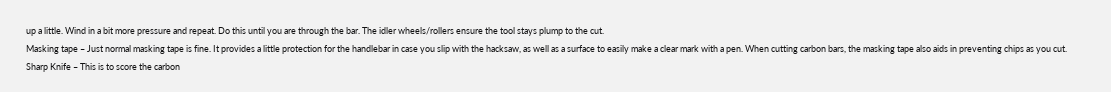up a little. Wind in a bit more pressure and repeat. Do this until you are through the bar. The idler wheels/rollers ensure the tool stays plump to the cut.
Masking tape – Just normal masking tape is fine. It provides a little protection for the handlebar in case you slip with the hacksaw, as well as a surface to easily make a clear mark with a pen. When cutting carbon bars, the masking tape also aids in preventing chips as you cut.
Sharp Knife – This is to score the carbon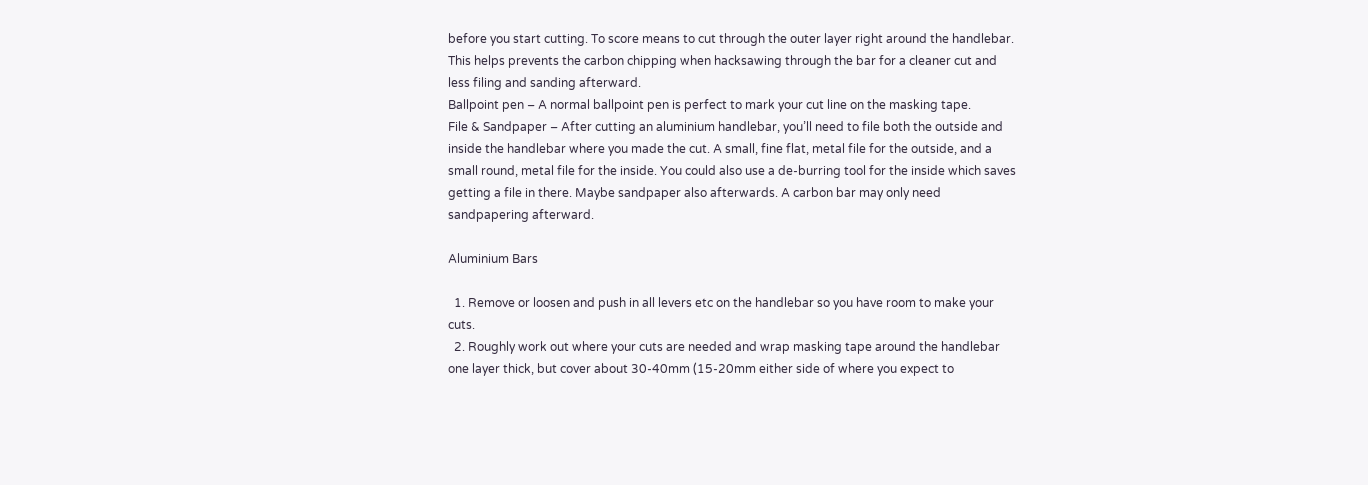before you start cutting. To score means to cut through the outer layer right around the handlebar. This helps prevents the carbon chipping when hacksawing through the bar for a cleaner cut and less filing and sanding afterward.
Ballpoint pen – A normal ballpoint pen is perfect to mark your cut line on the masking tape.
File & Sandpaper – After cutting an aluminium handlebar, you’ll need to file both the outside and inside the handlebar where you made the cut. A small, fine flat, metal file for the outside, and a small round, metal file for the inside. You could also use a de-burring tool for the inside which saves getting a file in there. Maybe sandpaper also afterwards. A carbon bar may only need sandpapering afterward.

Aluminium Bars

  1. Remove or loosen and push in all levers etc on the handlebar so you have room to make your cuts.
  2. Roughly work out where your cuts are needed and wrap masking tape around the handlebar one layer thick, but cover about 30-40mm (15-20mm either side of where you expect to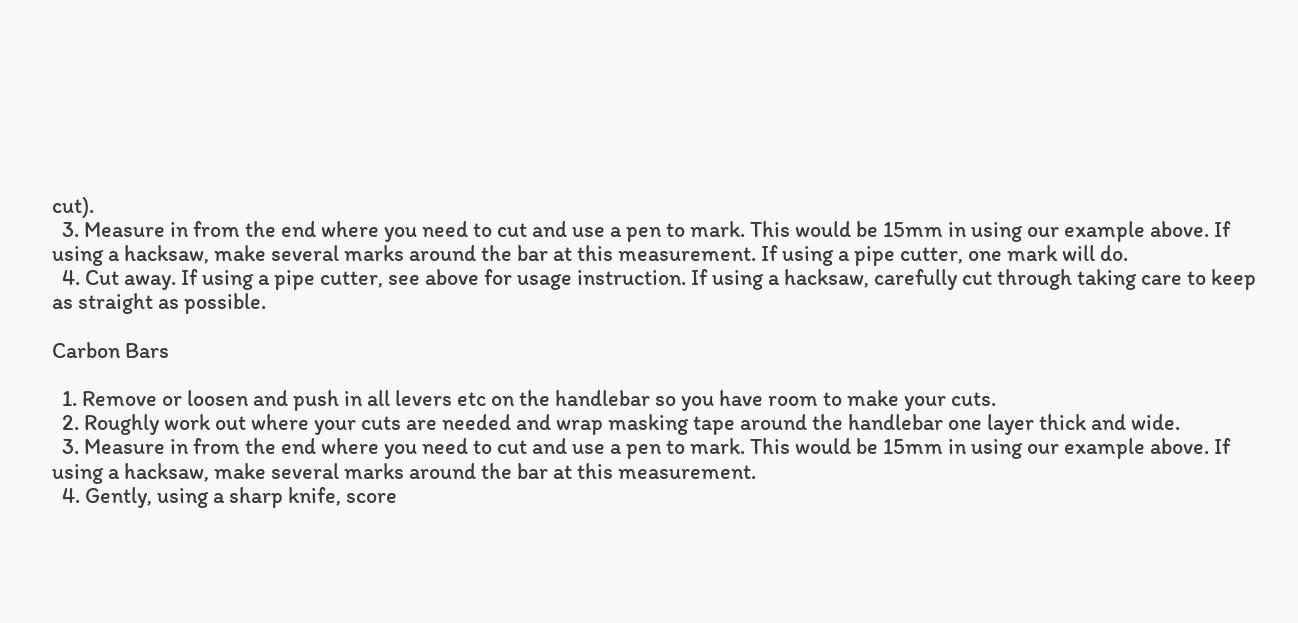cut).
  3. Measure in from the end where you need to cut and use a pen to mark. This would be 15mm in using our example above. If using a hacksaw, make several marks around the bar at this measurement. If using a pipe cutter, one mark will do.
  4. Cut away. If using a pipe cutter, see above for usage instruction. If using a hacksaw, carefully cut through taking care to keep as straight as possible.

Carbon Bars

  1. Remove or loosen and push in all levers etc on the handlebar so you have room to make your cuts.
  2. Roughly work out where your cuts are needed and wrap masking tape around the handlebar one layer thick and wide.
  3. Measure in from the end where you need to cut and use a pen to mark. This would be 15mm in using our example above. If using a hacksaw, make several marks around the bar at this measurement.
  4. Gently, using a sharp knife, score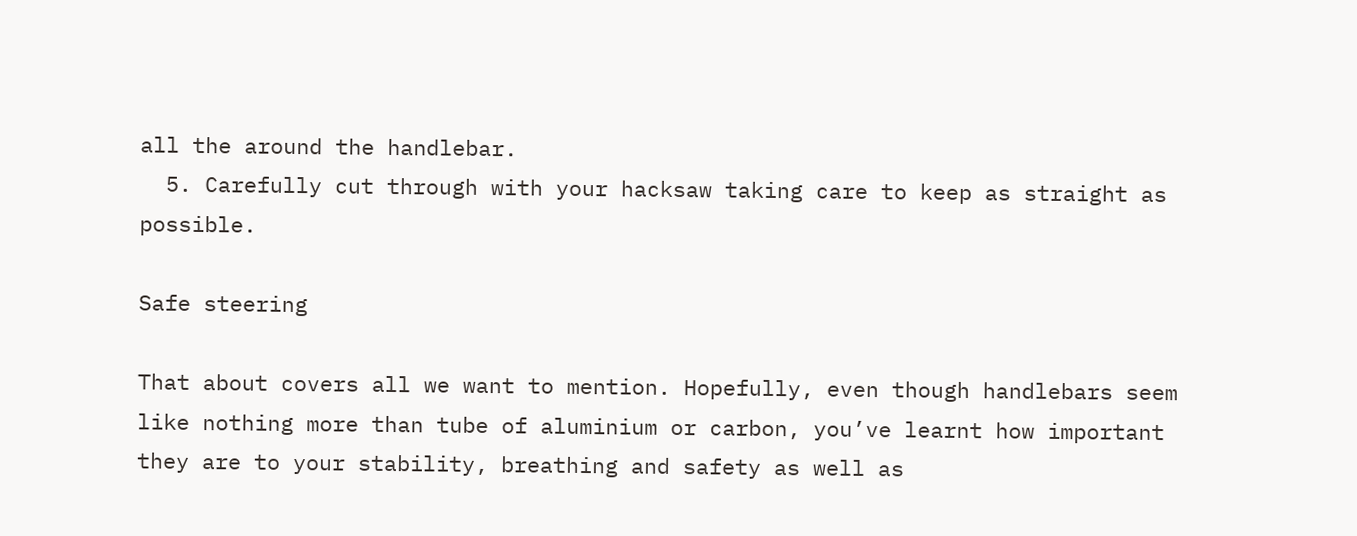all the around the handlebar.
  5. Carefully cut through with your hacksaw taking care to keep as straight as possible.

Safe steering

That about covers all we want to mention. Hopefully, even though handlebars seem like nothing more than tube of aluminium or carbon, you’ve learnt how important they are to your stability, breathing and safety as well as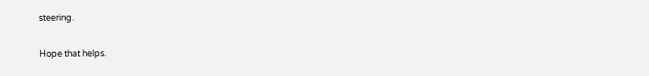steering.

Hope that helps.